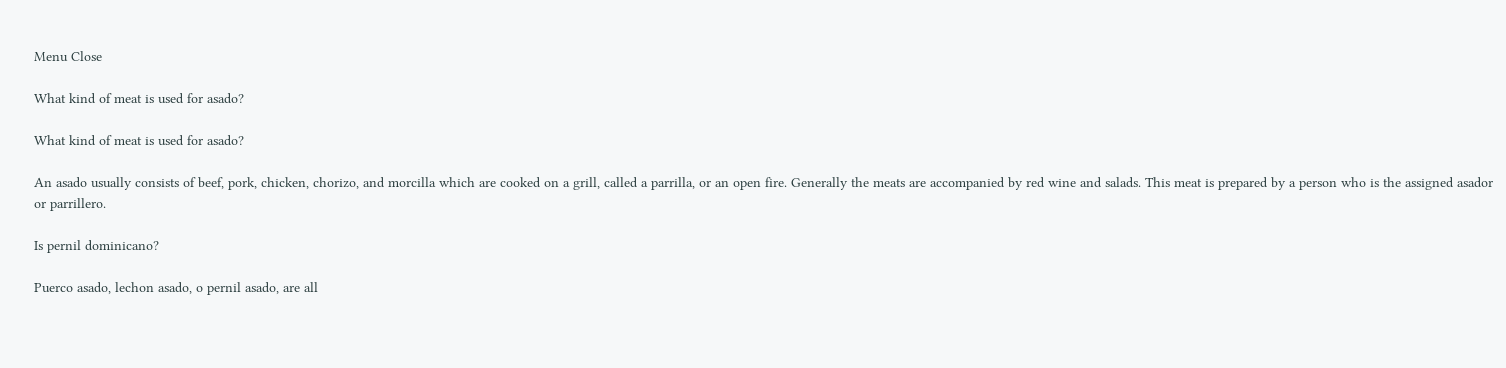Menu Close

What kind of meat is used for asado?

What kind of meat is used for asado?

An asado usually consists of beef, pork, chicken, chorizo, and morcilla which are cooked on a grill, called a parrilla, or an open fire. Generally the meats are accompanied by red wine and salads. This meat is prepared by a person who is the assigned asador or parrillero.

Is pernil dominicano?

Puerco asado, lechon asado, o pernil asado, are all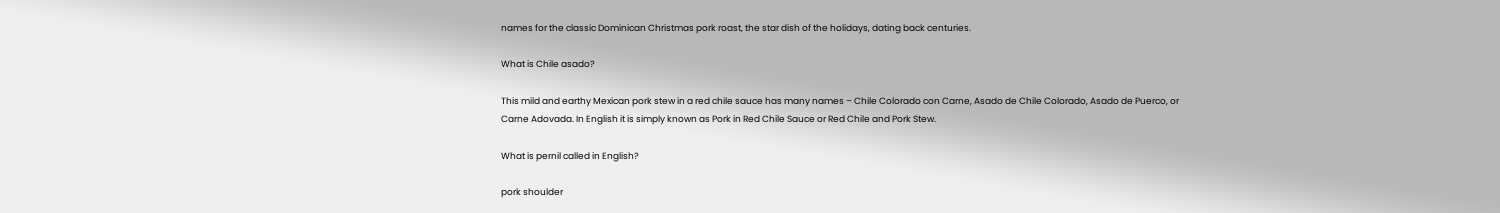names for the classic Dominican Christmas pork roast, the star dish of the holidays, dating back centuries.

What is Chile asado?

This mild and earthy Mexican pork stew in a red chile sauce has many names – Chile Colorado con Carne, Asado de Chile Colorado, Asado de Puerco, or Carne Adovada. In English it is simply known as Pork in Red Chile Sauce or Red Chile and Pork Stew.

What is pernil called in English?

pork shoulder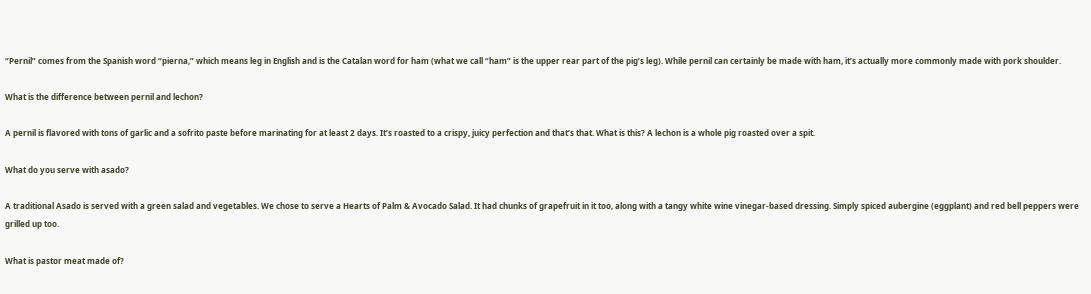“Pernil” comes from the Spanish word “pierna,” which means leg in English and is the Catalan word for ham (what we call “ham” is the upper rear part of the pig’s leg). While pernil can certainly be made with ham, it’s actually more commonly made with pork shoulder.

What is the difference between pernil and lechon?

A pernil is flavored with tons of garlic and a sofrito paste before marinating for at least 2 days. It’s roasted to a crispy, juicy perfection and that’s that. What is this? A lechon is a whole pig roasted over a spit.

What do you serve with asado?

A traditional Asado is served with a green salad and vegetables. We chose to serve a Hearts of Palm & Avocado Salad. It had chunks of grapefruit in it too, along with a tangy white wine vinegar-based dressing. Simply spiced aubergine (eggplant) and red bell peppers were grilled up too.

What is pastor meat made of?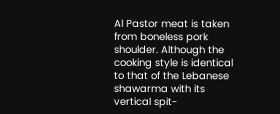Al Pastor meat is taken from boneless pork shoulder. Although the cooking style is identical to that of the Lebanese shawarma with its vertical spit-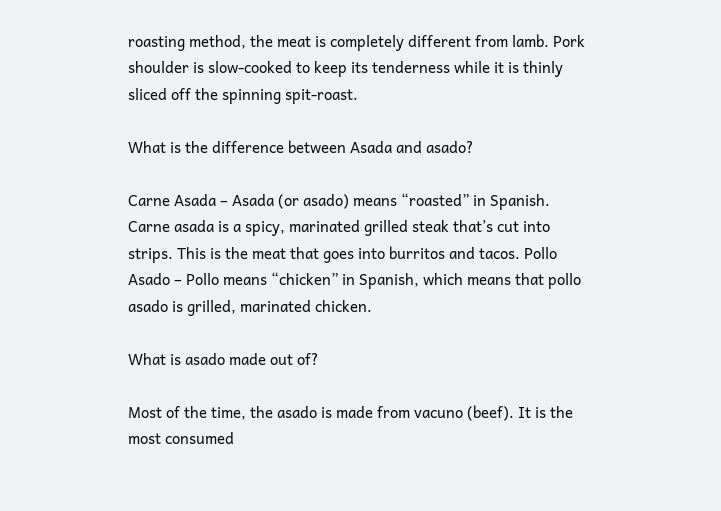roasting method, the meat is completely different from lamb. Pork shoulder is slow-cooked to keep its tenderness while it is thinly sliced off the spinning spit-roast.

What is the difference between Asada and asado?

Carne Asada – Asada (or asado) means “roasted” in Spanish. Carne asada is a spicy, marinated grilled steak that’s cut into strips. This is the meat that goes into burritos and tacos. Pollo Asado – Pollo means “chicken” in Spanish, which means that pollo asado is grilled, marinated chicken.

What is asado made out of?

Most of the time, the asado is made from vacuno (beef). It is the most consumed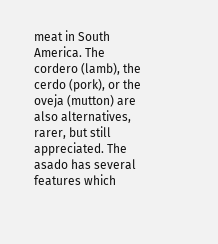meat in South America. The cordero (lamb), the cerdo (pork), or the oveja (mutton) are also alternatives, rarer, but still appreciated. The asado has several features which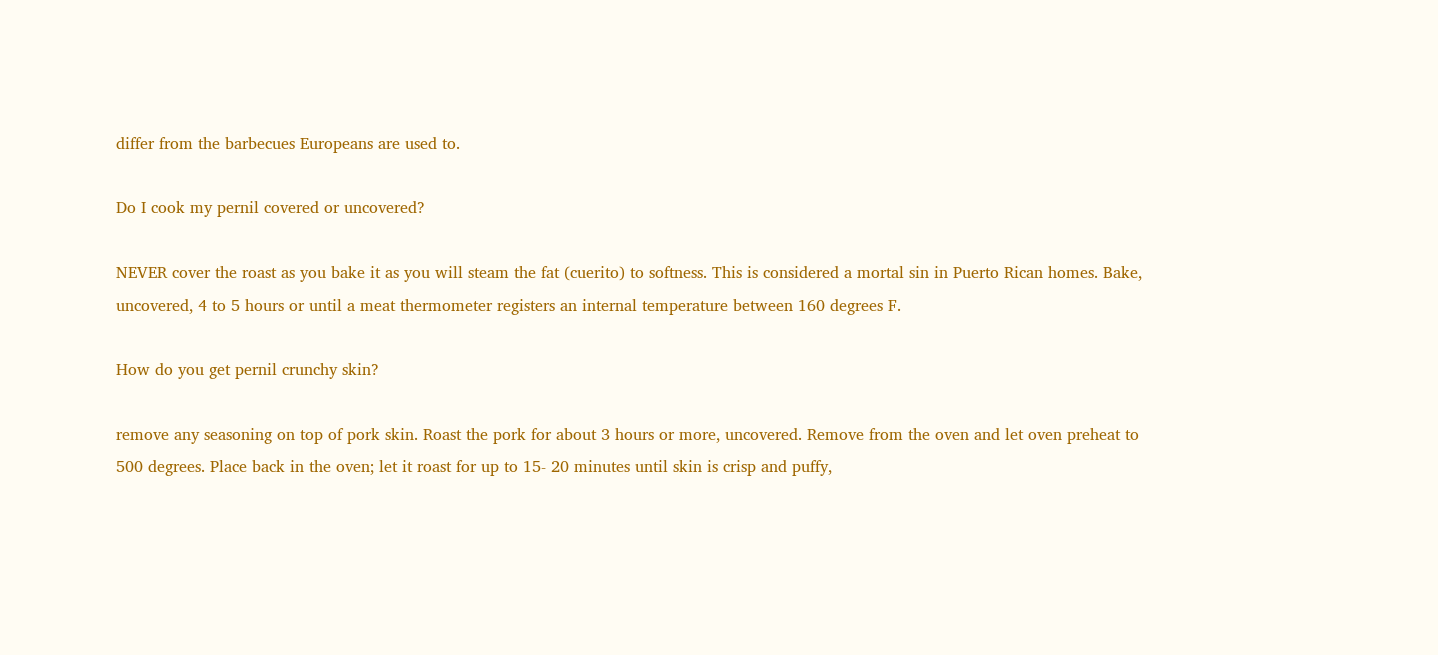differ from the barbecues Europeans are used to.

Do I cook my pernil covered or uncovered?

NEVER cover the roast as you bake it as you will steam the fat (cuerito) to softness. This is considered a mortal sin in Puerto Rican homes. Bake, uncovered, 4 to 5 hours or until a meat thermometer registers an internal temperature between 160 degrees F.

How do you get pernil crunchy skin?

remove any seasoning on top of pork skin. Roast the pork for about 3 hours or more, uncovered. Remove from the oven and let oven preheat to 500 degrees. Place back in the oven; let it roast for up to 15- 20 minutes until skin is crisp and puffy,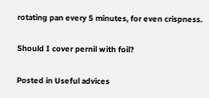rotating pan every 5 minutes, for even crispness.

Should I cover pernil with foil?

Posted in Useful advices